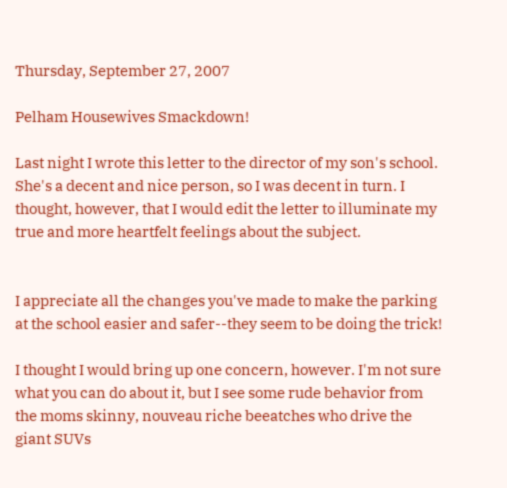Thursday, September 27, 2007

Pelham Housewives Smackdown!

Last night I wrote this letter to the director of my son's school. She's a decent and nice person, so I was decent in turn. I thought, however, that I would edit the letter to illuminate my true and more heartfelt feelings about the subject.


I appreciate all the changes you've made to make the parking at the school easier and safer--they seem to be doing the trick!

I thought I would bring up one concern, however. I'm not sure what you can do about it, but I see some rude behavior from the moms skinny, nouveau riche beeatches who drive the giant SUVs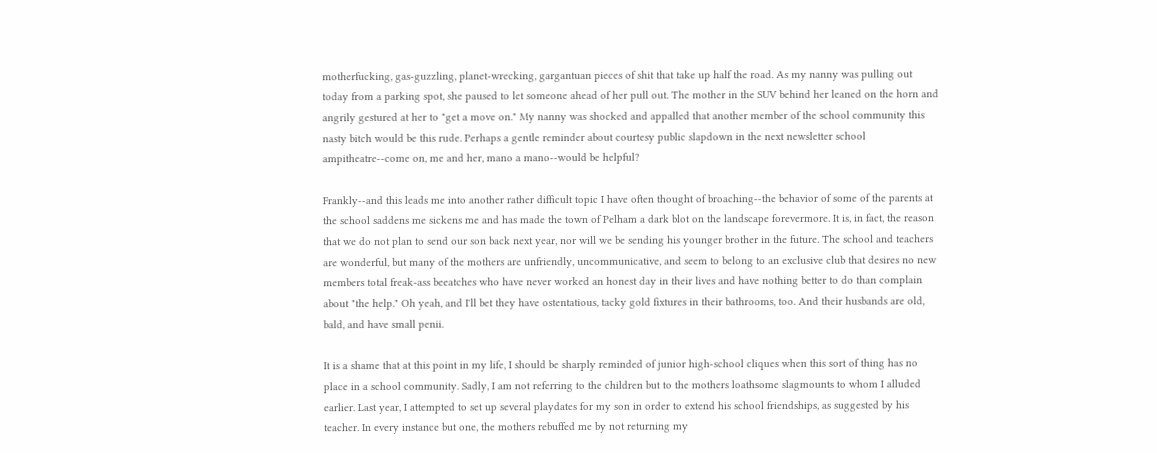motherfucking, gas-guzzling, planet-wrecking, gargantuan pieces of shit that take up half the road. As my nanny was pulling out today from a parking spot, she paused to let someone ahead of her pull out. The mother in the SUV behind her leaned on the horn and angrily gestured at her to "get a move on." My nanny was shocked and appalled that another member of the school community this nasty bitch would be this rude. Perhaps a gentle reminder about courtesy public slapdown in the next newsletter school ampitheatre--come on, me and her, mano a mano--would be helpful?

Frankly--and this leads me into another rather difficult topic I have often thought of broaching--the behavior of some of the parents at the school saddens me sickens me and has made the town of Pelham a dark blot on the landscape forevermore. It is, in fact, the reason that we do not plan to send our son back next year, nor will we be sending his younger brother in the future. The school and teachers are wonderful, but many of the mothers are unfriendly, uncommunicative, and seem to belong to an exclusive club that desires no new members total freak-ass beeatches who have never worked an honest day in their lives and have nothing better to do than complain about "the help." Oh yeah, and I'll bet they have ostentatious, tacky gold fixtures in their bathrooms, too. And their husbands are old, bald, and have small penii.

It is a shame that at this point in my life, I should be sharply reminded of junior high-school cliques when this sort of thing has no place in a school community. Sadly, I am not referring to the children but to the mothers loathsome slagmounts to whom I alluded earlier. Last year, I attempted to set up several playdates for my son in order to extend his school friendships, as suggested by his teacher. In every instance but one, the mothers rebuffed me by not returning my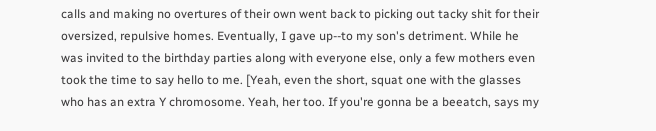calls and making no overtures of their own went back to picking out tacky shit for their oversized, repulsive homes. Eventually, I gave up--to my son's detriment. While he was invited to the birthday parties along with everyone else, only a few mothers even took the time to say hello to me. [Yeah, even the short, squat one with the glasses who has an extra Y chromosome. Yeah, her too. If you're gonna be a beeatch, says my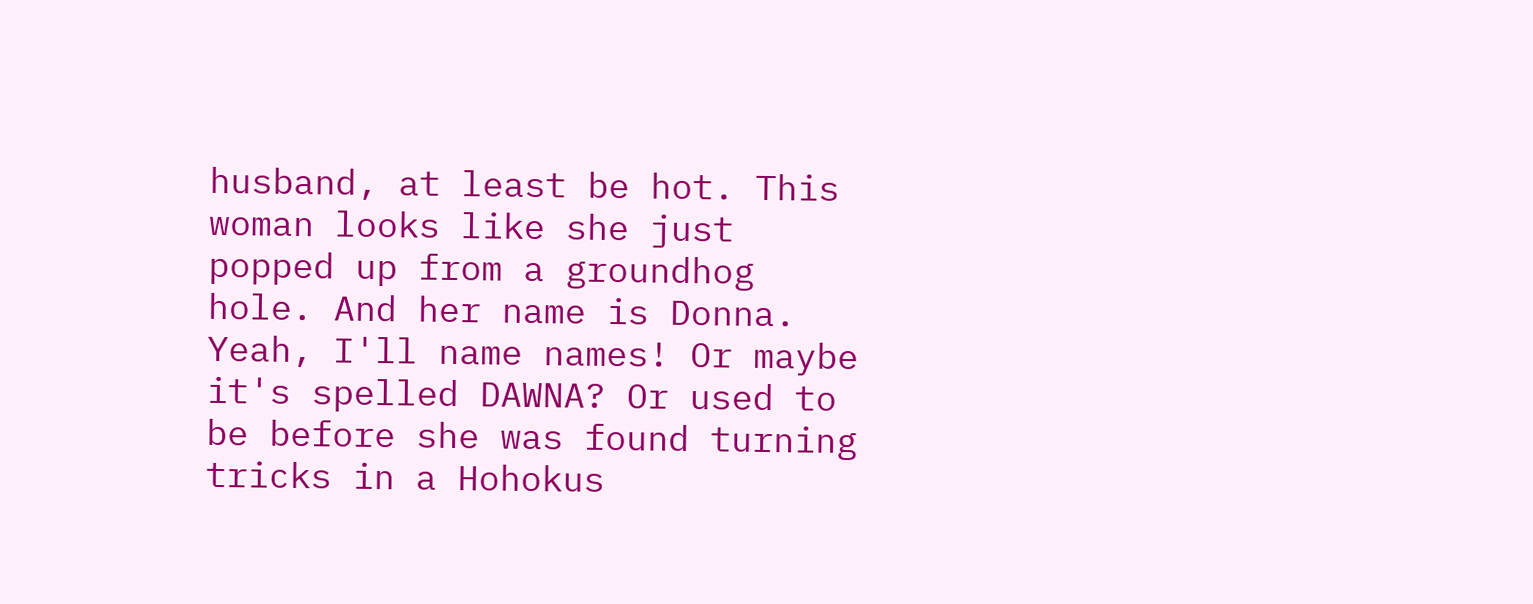husband, at least be hot. This woman looks like she just popped up from a groundhog hole. And her name is Donna. Yeah, I'll name names! Or maybe it's spelled DAWNA? Or used to be before she was found turning tricks in a Hohokus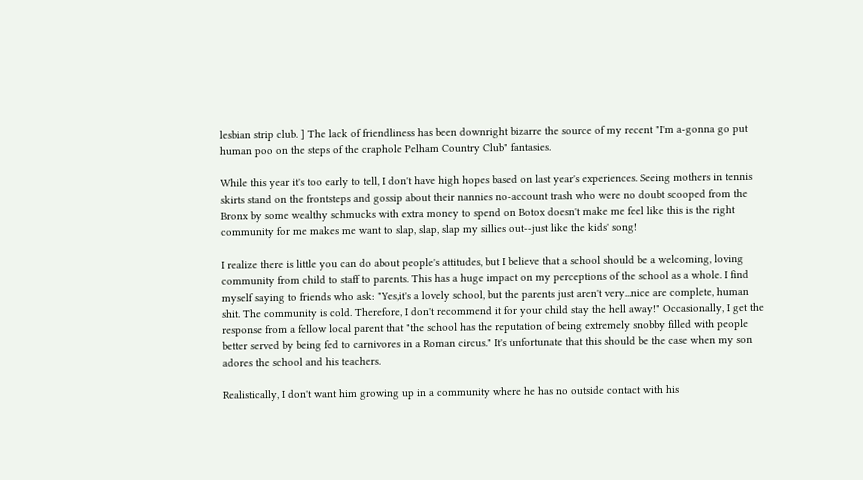lesbian strip club. ] The lack of friendliness has been downright bizarre the source of my recent "I'm a-gonna go put human poo on the steps of the craphole Pelham Country Club" fantasies.

While this year it's too early to tell, I don't have high hopes based on last year's experiences. Seeing mothers in tennis skirts stand on the frontsteps and gossip about their nannies no-account trash who were no doubt scooped from the Bronx by some wealthy schmucks with extra money to spend on Botox doesn't make me feel like this is the right community for me makes me want to slap, slap, slap my sillies out--just like the kids' song!

I realize there is little you can do about people's attitudes, but I believe that a school should be a welcoming, loving community from child to staff to parents. This has a huge impact on my perceptions of the school as a whole. I find myself saying to friends who ask: "Yes,it's a lovely school, but the parents just aren't very...nice are complete, human shit. The community is cold. Therefore, I don't recommend it for your child stay the hell away!" Occasionally, I get the response from a fellow local parent that "the school has the reputation of being extremely snobby filled with people better served by being fed to carnivores in a Roman circus." It's unfortunate that this should be the case when my son adores the school and his teachers.

Realistically, I don't want him growing up in a community where he has no outside contact with his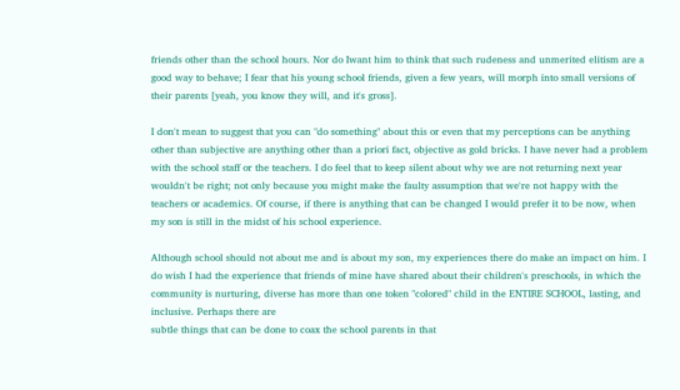friends other than the school hours. Nor do Iwant him to think that such rudeness and unmerited elitism are a good way to behave; I fear that his young school friends, given a few years, will morph into small versions of their parents [yeah, you know they will, and it's gross].

I don't mean to suggest that you can "do something" about this or even that my perceptions can be anything other than subjective are anything other than a priori fact, objective as gold bricks. I have never had a problem with the school staff or the teachers. I do feel that to keep silent about why we are not returning next year wouldn't be right; not only because you might make the faulty assumption that we're not happy with the teachers or academics. Of course, if there is anything that can be changed I would prefer it to be now, when my son is still in the midst of his school experience.

Although school should not about me and is about my son, my experiences there do make an impact on him. I do wish I had the experience that friends of mine have shared about their children's preschools, in which the community is nurturing, diverse has more than one token "colored" child in the ENTIRE SCHOOL, lasting, and inclusive. Perhaps there are
subtle things that can be done to coax the school parents in that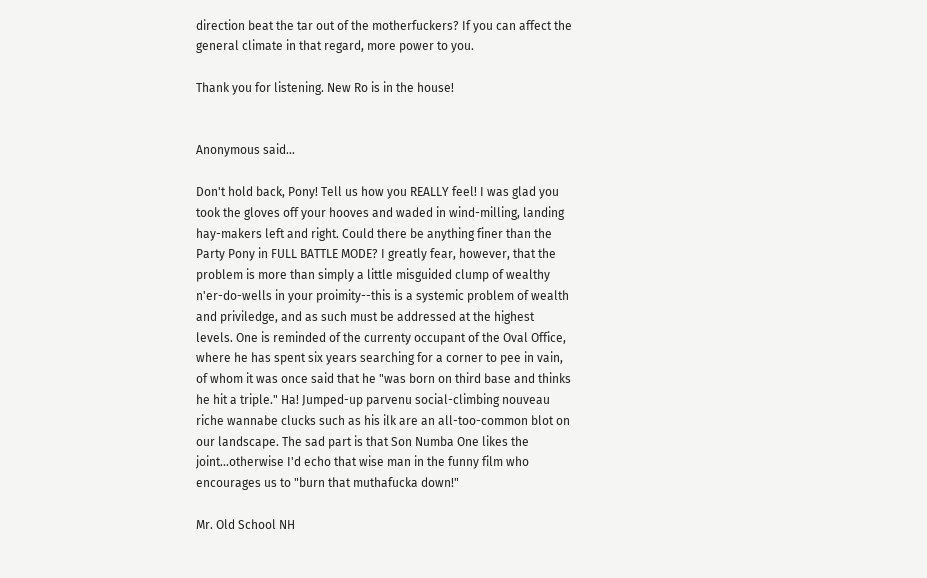direction beat the tar out of the motherfuckers? If you can affect the general climate in that regard, more power to you.

Thank you for listening. New Ro is in the house!


Anonymous said...

Don't hold back, Pony! Tell us how you REALLY feel! I was glad you took the gloves off your hooves and waded in wind-milling, landing hay-makers left and right. Could there be anything finer than the Party Pony in FULL BATTLE MODE? I greatly fear, however, that the problem is more than simply a little misguided clump of wealthy n'er-do-wells in your proimity--this is a systemic problem of wealth and priviledge, and as such must be addressed at the highest levels. One is reminded of the currenty occupant of the Oval Office, where he has spent six years searching for a corner to pee in vain, of whom it was once said that he "was born on third base and thinks he hit a triple." Ha! Jumped-up parvenu social-climbing nouveau riche wannabe clucks such as his ilk are an all-too-common blot on our landscape. The sad part is that Son Numba One likes the joint...otherwise I'd echo that wise man in the funny film who encourages us to "burn that muthafucka down!"

Mr. Old School NH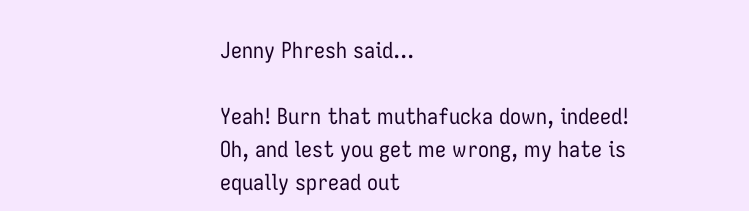Jenny Phresh said...

Yeah! Burn that muthafucka down, indeed!
Oh, and lest you get me wrong, my hate is equally spread out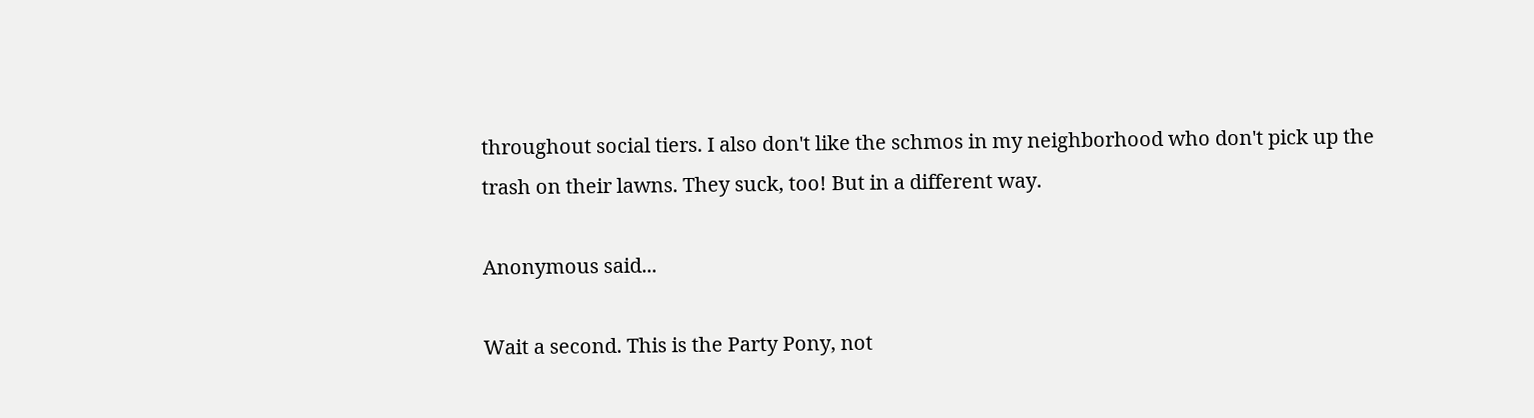throughout social tiers. I also don't like the schmos in my neighborhood who don't pick up the trash on their lawns. They suck, too! But in a different way.

Anonymous said...

Wait a second. This is the Party Pony, not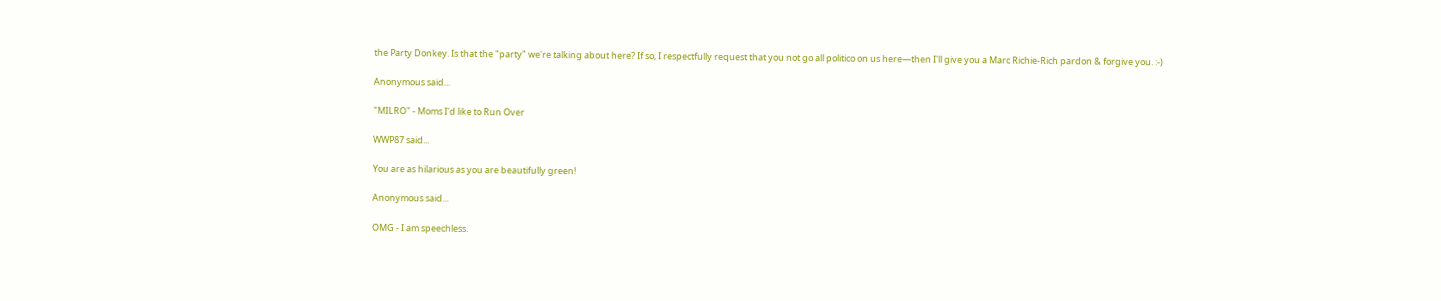the Party Donkey. Is that the "party" we're talking about here? If so, I respectfully request that you not go all politico on us here—then I'll give you a Marc Richie-Rich pardon & forgive you. :-)

Anonymous said...

"MILRO" - Moms I'd like to Run Over

WWP87 said...

You are as hilarious as you are beautifully green!

Anonymous said...

OMG - I am speechless.